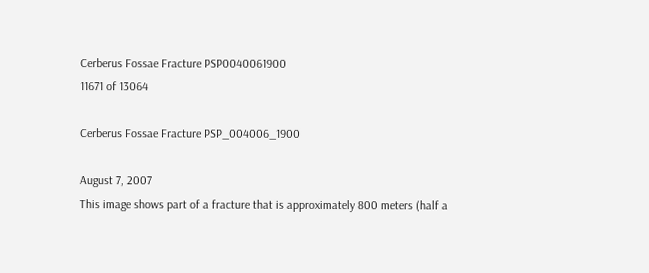Cerberus Fossae Fracture PSP0040061900
11671 of 13064

Cerberus Fossae Fracture PSP_004006_1900

August 7, 2007
This image shows part of a fracture that is approximately 800 meters (half a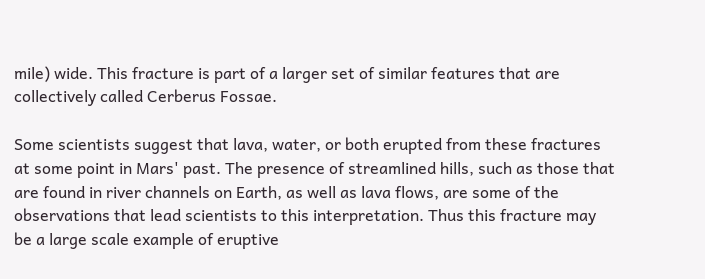mile) wide. This fracture is part of a larger set of similar features that are collectively called Cerberus Fossae.

Some scientists suggest that lava, water, or both erupted from these fractures at some point in Mars' past. The presence of streamlined hills, such as those that are found in river channels on Earth, as well as lava flows, are some of the observations that lead scientists to this interpretation. Thus this fracture may be a large scale example of eruptive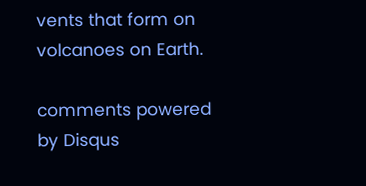vents that form on volcanoes on Earth.

comments powered by Disqus